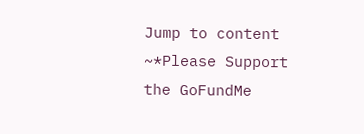Jump to content
~*Please Support the GoFundMe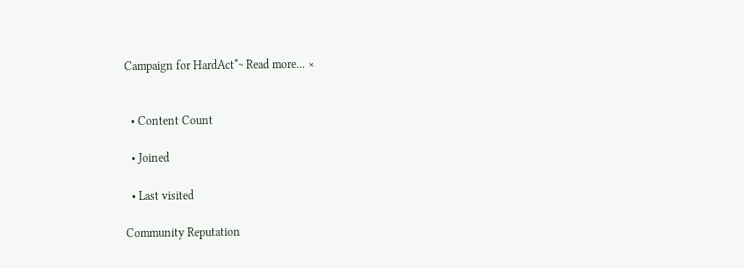Campaign for HardAct*~ Read more... ×


  • Content Count

  • Joined

  • Last visited

Community Reputation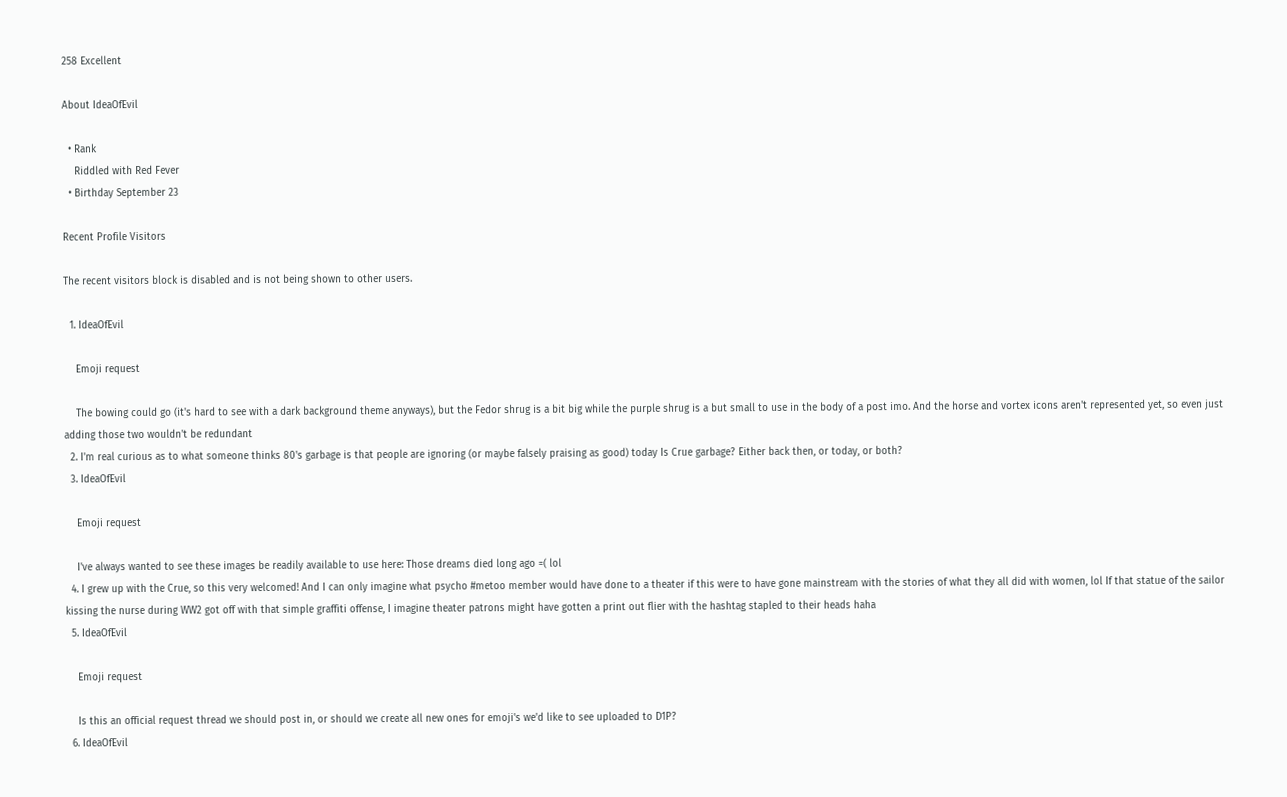258 Excellent

About IdeaOfEvil

  • Rank
    Riddled with Red Fever
  • Birthday September 23

Recent Profile Visitors

The recent visitors block is disabled and is not being shown to other users.

  1. IdeaOfEvil

    Emoji request

    The bowing could go (it's hard to see with a dark background theme anyways), but the Fedor shrug is a bit big while the purple shrug is a but small to use in the body of a post imo. And the horse and vortex icons aren't represented yet, so even just adding those two wouldn't be redundant
  2. I'm real curious as to what someone thinks 80's garbage is that people are ignoring (or maybe falsely praising as good) today Is Crue garbage? Either back then, or today, or both?
  3. IdeaOfEvil

    Emoji request

    I've always wanted to see these images be readily available to use here: Those dreams died long ago =( lol
  4. I grew up with the Crue, so this very welcomed! And I can only imagine what psycho #metoo member would have done to a theater if this were to have gone mainstream with the stories of what they all did with women, lol If that statue of the sailor kissing the nurse during WW2 got off with that simple graffiti offense, I imagine theater patrons might have gotten a print out flier with the hashtag stapled to their heads haha
  5. IdeaOfEvil

    Emoji request

    Is this an official request thread we should post in, or should we create all new ones for emoji's we'd like to see uploaded to D1P?
  6. IdeaOfEvil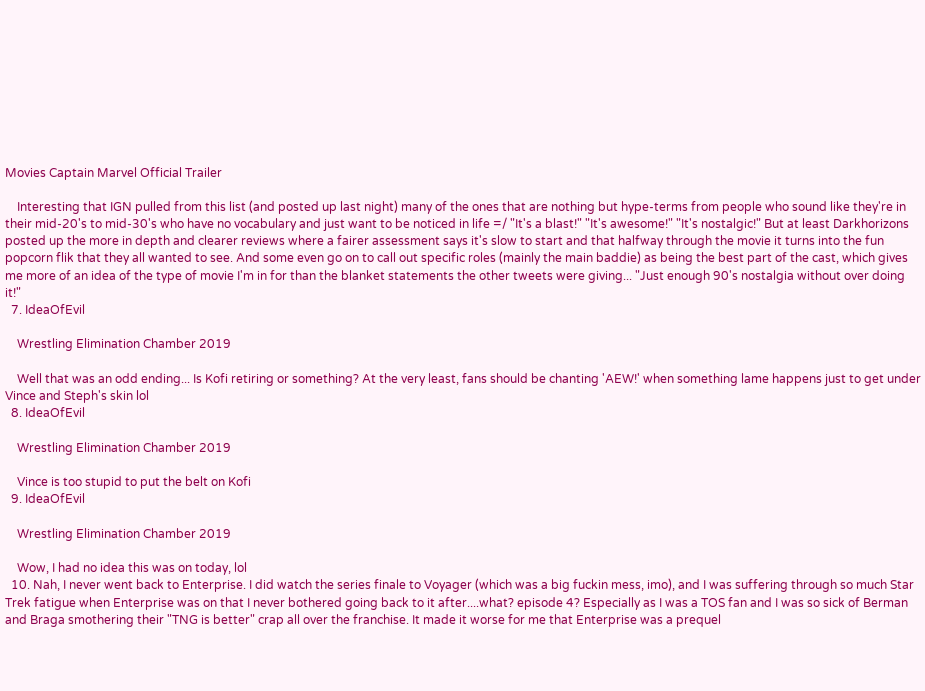Movies Captain Marvel Official Trailer

    Interesting that IGN pulled from this list (and posted up last night) many of the ones that are nothing but hype-terms from people who sound like they're in their mid-20's to mid-30's who have no vocabulary and just want to be noticed in life =/ "It's a blast!" "It's awesome!" "It's nostalgic!" But at least Darkhorizons posted up the more in depth and clearer reviews where a fairer assessment says it's slow to start and that halfway through the movie it turns into the fun popcorn flik that they all wanted to see. And some even go on to call out specific roles (mainly the main baddie) as being the best part of the cast, which gives me more of an idea of the type of movie I'm in for than the blanket statements the other tweets were giving... "Just enough 90's nostalgia without over doing it!"
  7. IdeaOfEvil

    Wrestling Elimination Chamber 2019

    Well that was an odd ending... Is Kofi retiring or something? At the very least, fans should be chanting 'AEW!' when something lame happens just to get under Vince and Steph's skin lol
  8. IdeaOfEvil

    Wrestling Elimination Chamber 2019

    Vince is too stupid to put the belt on Kofi
  9. IdeaOfEvil

    Wrestling Elimination Chamber 2019

    Wow, I had no idea this was on today, lol
  10. Nah, I never went back to Enterprise. I did watch the series finale to Voyager (which was a big fuckin mess, imo), and I was suffering through so much Star Trek fatigue when Enterprise was on that I never bothered going back to it after....what? episode 4? Especially as I was a TOS fan and I was so sick of Berman and Braga smothering their "TNG is better" crap all over the franchise. It made it worse for me that Enterprise was a prequel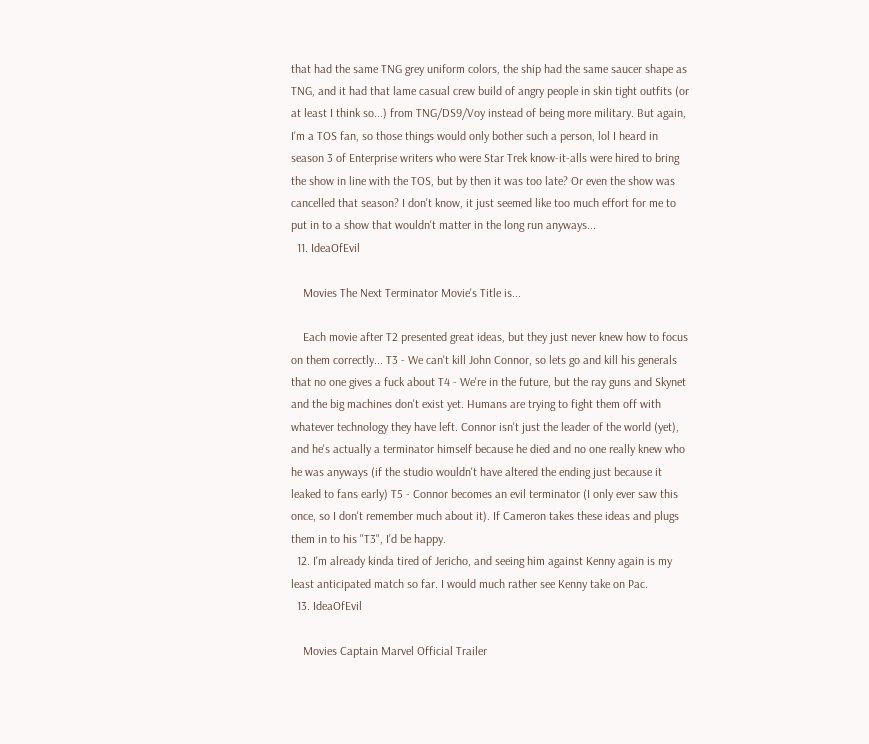that had the same TNG grey uniform colors, the ship had the same saucer shape as TNG, and it had that lame casual crew build of angry people in skin tight outfits (or at least I think so...) from TNG/DS9/Voy instead of being more military. But again, I'm a TOS fan, so those things would only bother such a person, lol I heard in season 3 of Enterprise writers who were Star Trek know-it-alls were hired to bring the show in line with the TOS, but by then it was too late? Or even the show was cancelled that season? I don't know, it just seemed like too much effort for me to put in to a show that wouldn't matter in the long run anyways...
  11. IdeaOfEvil

    Movies The Next Terminator Movie's Title is...

    Each movie after T2 presented great ideas, but they just never knew how to focus on them correctly... T3 - We can't kill John Connor, so lets go and kill his generals that no one gives a fuck about T4 - We're in the future, but the ray guns and Skynet and the big machines don't exist yet. Humans are trying to fight them off with whatever technology they have left. Connor isn't just the leader of the world (yet), and he's actually a terminator himself because he died and no one really knew who he was anyways (if the studio wouldn't have altered the ending just because it leaked to fans early) T5 - Connor becomes an evil terminator (I only ever saw this once, so I don't remember much about it). If Cameron takes these ideas and plugs them in to his "T3", I'd be happy.
  12. I'm already kinda tired of Jericho, and seeing him against Kenny again is my least anticipated match so far. I would much rather see Kenny take on Pac.
  13. IdeaOfEvil

    Movies Captain Marvel Official Trailer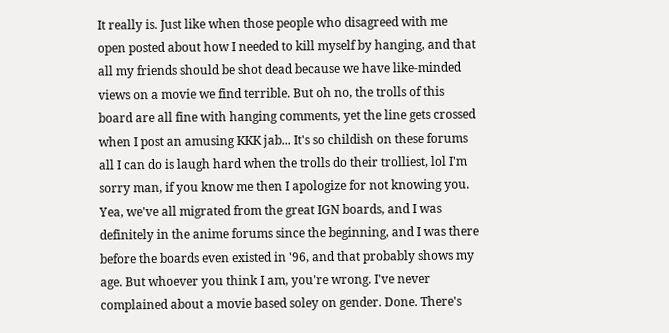It really is. Just like when those people who disagreed with me open posted about how I needed to kill myself by hanging, and that all my friends should be shot dead because we have like-minded views on a movie we find terrible. But oh no, the trolls of this board are all fine with hanging comments, yet the line gets crossed when I post an amusing KKK jab... It's so childish on these forums all I can do is laugh hard when the trolls do their trolliest, lol I'm sorry man, if you know me then I apologize for not knowing you. Yea, we've all migrated from the great IGN boards, and I was definitely in the anime forums since the beginning, and I was there before the boards even existed in '96, and that probably shows my age. But whoever you think I am, you're wrong. I've never complained about a movie based soley on gender. Done. There's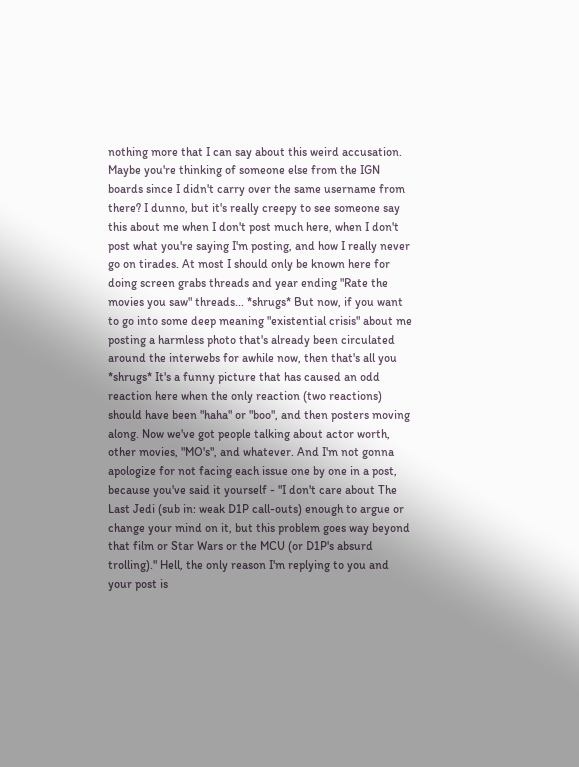nothing more that I can say about this weird accusation. Maybe you're thinking of someone else from the IGN boards since I didn't carry over the same username from there? I dunno, but it's really creepy to see someone say this about me when I don't post much here, when I don't post what you're saying I'm posting, and how I really never go on tirades. At most I should only be known here for doing screen grabs threads and year ending "Rate the movies you saw" threads... *shrugs* But now, if you want to go into some deep meaning "existential crisis" about me posting a harmless photo that's already been circulated around the interwebs for awhile now, then that's all you *shrugs* It's a funny picture that has caused an odd reaction here when the only reaction (two reactions) should have been "haha" or "boo", and then posters moving along. Now we've got people talking about actor worth, other movies, "MO's", and whatever. And I'm not gonna apologize for not facing each issue one by one in a post, because you've said it yourself - "I don't care about The Last Jedi (sub in: weak D1P call-outs) enough to argue or change your mind on it, but this problem goes way beyond that film or Star Wars or the MCU (or D1P's absurd trolling)." Hell, the only reason I'm replying to you and your post is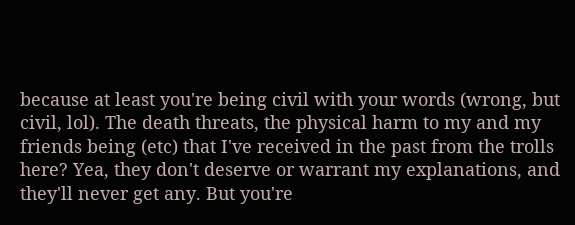because at least you're being civil with your words (wrong, but civil, lol). The death threats, the physical harm to my and my friends being (etc) that I've received in the past from the trolls here? Yea, they don't deserve or warrant my explanations, and they'll never get any. But you're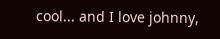cool... and I love johnny,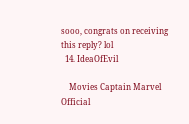sooo, congrats on receiving this reply? lol
  14. IdeaOfEvil

    Movies Captain Marvel Official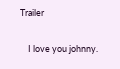Trailer

    I love you johnny.